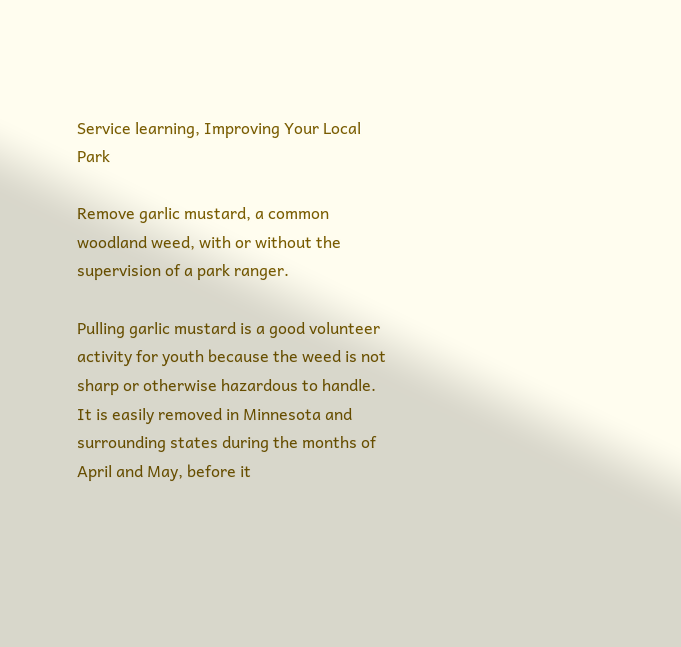Service learning, Improving Your Local Park

Remove garlic mustard, a common woodland weed, with or without the supervision of a park ranger.

Pulling garlic mustard is a good volunteer activity for youth because the weed is not sharp or otherwise hazardous to handle. It is easily removed in Minnesota and surrounding states during the months of April and May, before it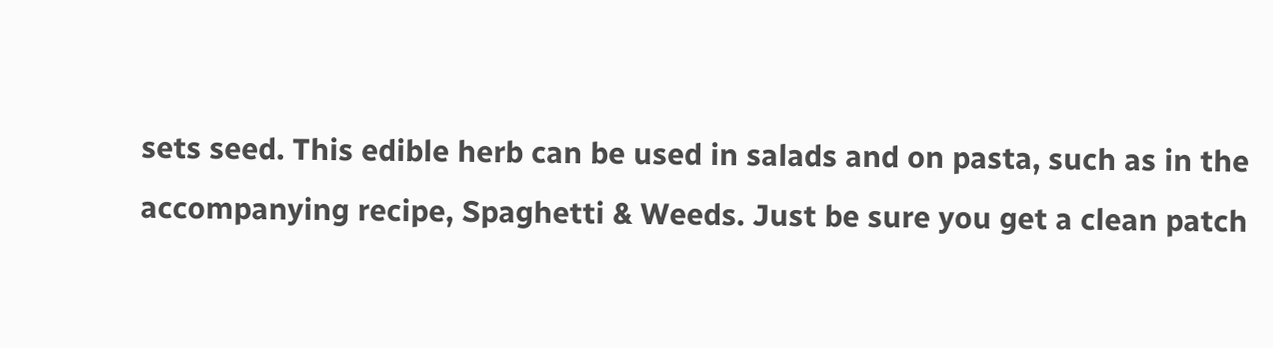sets seed. This edible herb can be used in salads and on pasta, such as in the accompanying recipe, Spaghetti & Weeds. Just be sure you get a clean patch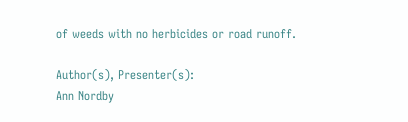of weeds with no herbicides or road runoff.

Author(s), Presenter(s):
Ann Nordby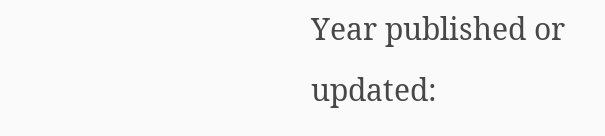Year published or updated: